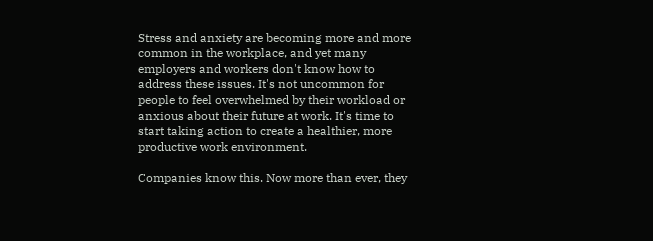Stress and anxiety are becoming more and more common in the workplace, and yet many employers and workers don't know how to address these issues. It's not uncommon for people to feel overwhelmed by their workload or anxious about their future at work. It's time to start taking action to create a healthier, more productive work environment.

Companies know this. Now more than ever, they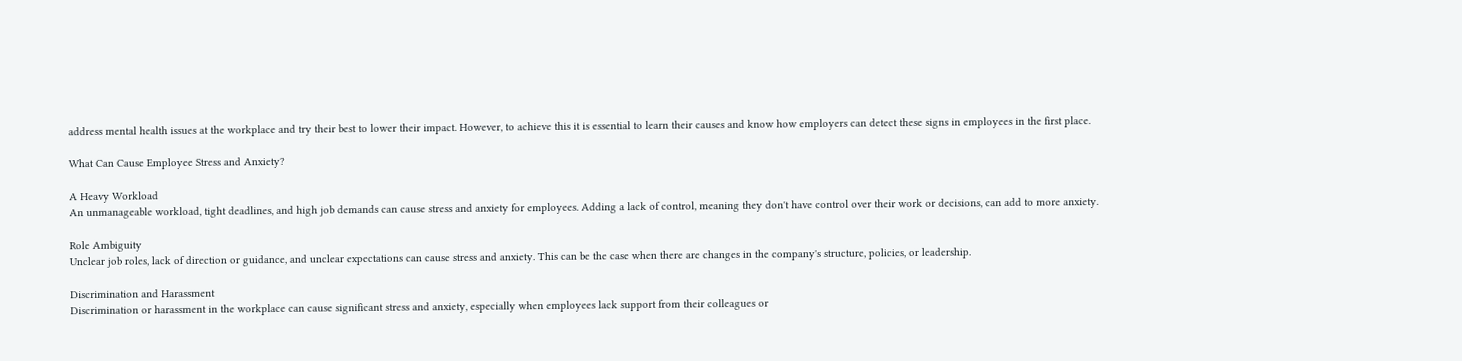address mental health issues at the workplace and try their best to lower their impact. However, to achieve this it is essential to learn their causes and know how employers can detect these signs in employees in the first place.

What Can Cause Employee Stress and Anxiety?

A Heavy Workload
An unmanageable workload, tight deadlines, and high job demands can cause stress and anxiety for employees. Adding a lack of control, meaning they don't have control over their work or decisions, can add to more anxiety.

Role Ambiguity
Unclear job roles, lack of direction or guidance, and unclear expectations can cause stress and anxiety. This can be the case when there are changes in the company's structure, policies, or leadership.

Discrimination and Harassment
Discrimination or harassment in the workplace can cause significant stress and anxiety, especially when employees lack support from their colleagues or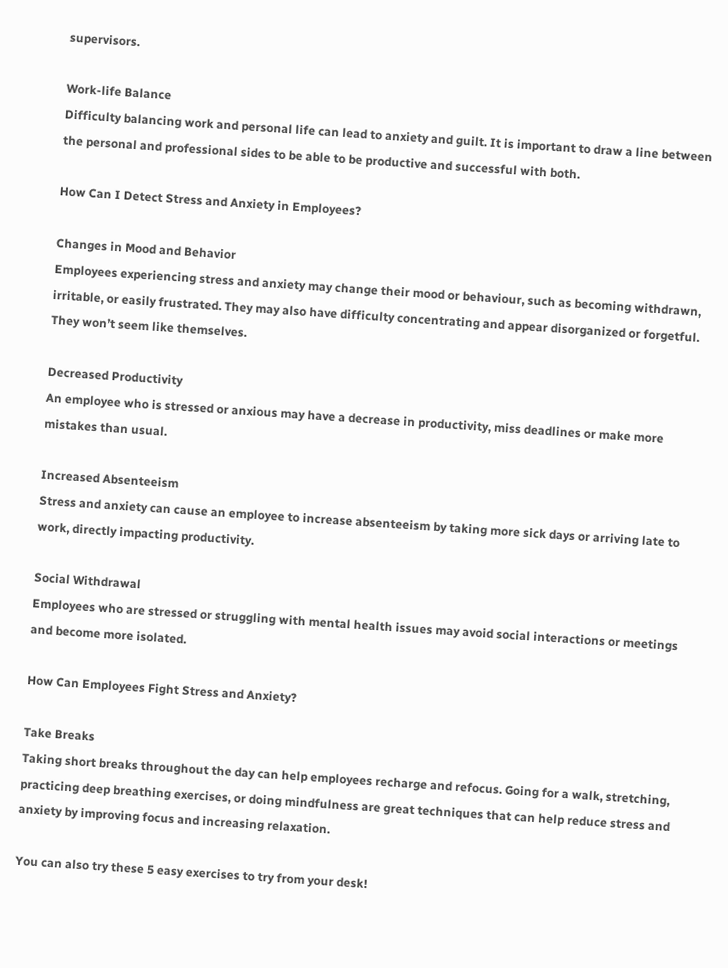supervisors.

Work-life Balance
Difficulty balancing work and personal life can lead to anxiety and guilt. It is important to draw a line between the personal and professional sides to be able to be productive and successful with both.

How Can I Detect Stress and Anxiety in Employees?

Changes in Mood and Behavior
Employees experiencing stress and anxiety may change their mood or behaviour, such as becoming withdrawn, irritable, or easily frustrated. They may also have difficulty concentrating and appear disorganized or forgetful. They won’t seem like themselves.

Decreased Productivity
An employee who is stressed or anxious may have a decrease in productivity, miss deadlines or make more mistakes than usual.

Increased Absenteeism
Stress and anxiety can cause an employee to increase absenteeism by taking more sick days or arriving late to work, directly impacting productivity.

Social Withdrawal
Employees who are stressed or struggling with mental health issues may avoid social interactions or meetings and become more isolated.

How Can Employees Fight Stress and Anxiety?

Take Breaks
Taking short breaks throughout the day can help employees recharge and refocus. Going for a walk, stretching, practicing deep breathing exercises, or doing mindfulness are great techniques that can help reduce stress and anxiety by improving focus and increasing relaxation.

You can also try these 5 easy exercises to try from your desk!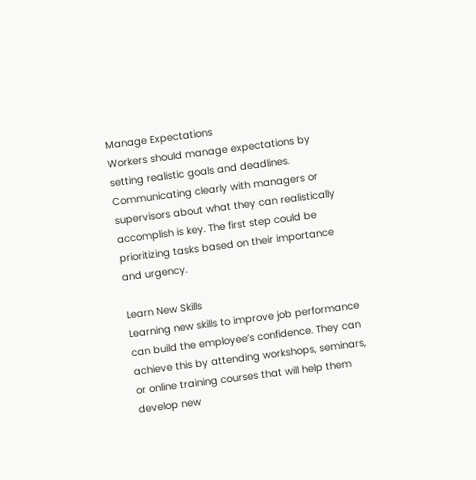Manage Expectations
Workers should manage expectations by setting realistic goals and deadlines. Communicating clearly with managers or supervisors about what they can realistically accomplish is key. The first step could be prioritizing tasks based on their importance and urgency.

Learn New Skills
Learning new skills to improve job performance can build the employee’s confidence. They can achieve this by attending workshops, seminars, or online training courses that will help them develop new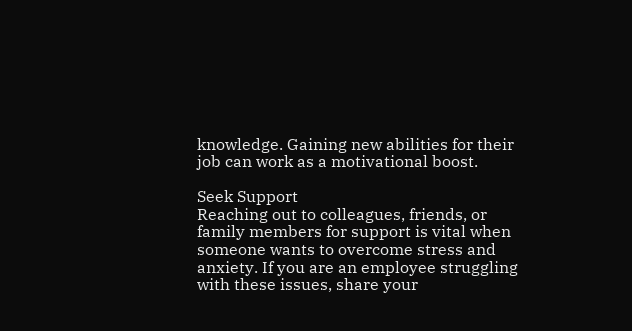knowledge. Gaining new abilities for their job can work as a motivational boost.

Seek Support
Reaching out to colleagues, friends, or family members for support is vital when someone wants to overcome stress and anxiety. If you are an employee struggling with these issues, share your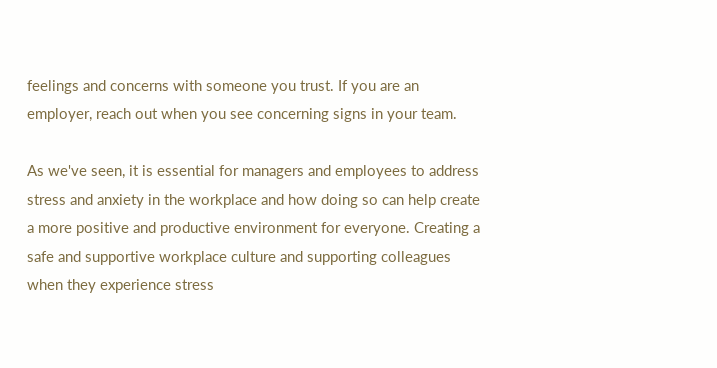feelings and concerns with someone you trust. If you are an employer, reach out when you see concerning signs in your team.

As we've seen, it is essential for managers and employees to address stress and anxiety in the workplace and how doing so can help create a more positive and productive environment for everyone. Creating a safe and supportive workplace culture and supporting colleagues when they experience stress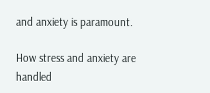and anxiety is paramount.

How stress and anxiety are handled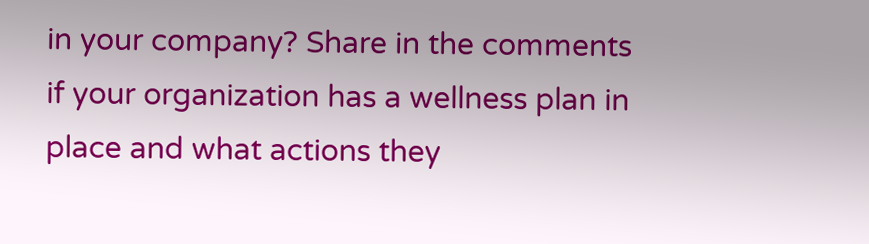in your company? Share in the comments if your organization has a wellness plan in place and what actions they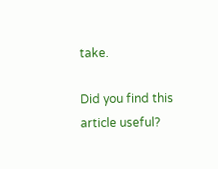take.

Did you find this article useful?